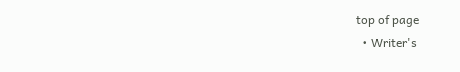top of page
  • Writer's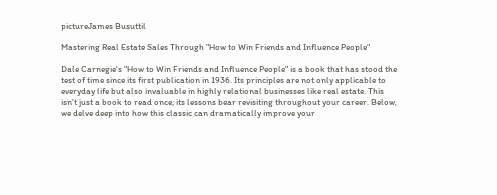pictureJames Busuttil

Mastering Real Estate Sales Through "How to Win Friends and Influence People"

Dale Carnegie's "How to Win Friends and Influence People" is a book that has stood the test of time since its first publication in 1936. Its principles are not only applicable to everyday life but also invaluable in highly relational businesses like real estate. This isn't just a book to read once; its lessons bear revisiting throughout your career. Below, we delve deep into how this classic can dramatically improve your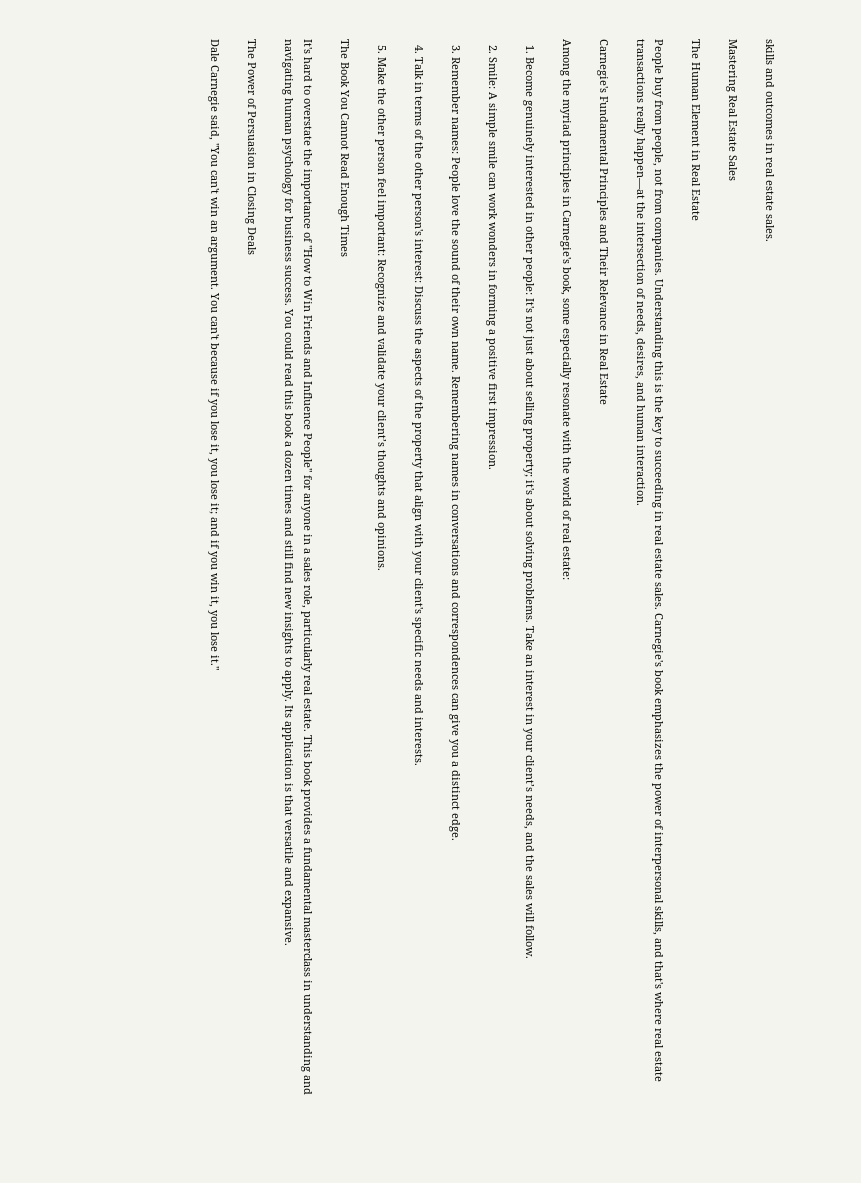skills and outcomes in real estate sales.

Mastering Real Estate Sales

The Human Element in Real Estate

People buy from people, not from companies. Understanding this is the key to succeeding in real estate sales. Carnegie's book emphasizes the power of interpersonal skills, and that's where real estate transactions really happen—at the intersection of needs, desires, and human interaction.

Carnegie's Fundamental Principles and Their Relevance in Real Estate

Among the myriad principles in Carnegie's book, some especially resonate with the world of real estate:

  1. Become genuinely interested in other people: It's not just about selling property; it's about solving problems. Take an interest in your client’s needs, and the sales will follow.

  2. Smile: A simple smile can work wonders in forming a positive first impression.

  3. Remember names: People love the sound of their own name. Remembering names in conversations and correspondences can give you a distinct edge.

  4. Talk in terms of the other person's interest: Discuss the aspects of the property that align with your client's specific needs and interests.

  5. Make the other person feel important: Recognize and validate your client’s thoughts and opinions.

The Book You Cannot Read Enough Times

It's hard to overstate the importance of "How to Win Friends and Influence People" for anyone in a sales role, particularly real estate. This book provides a fundamental masterclass in understanding and navigating human psychology for business success. You could read this book a dozen times and still find new insights to apply. Its application is that versatile and expansive.

The Power of Persuasion in Closing Deals

Dale Carnegie said, "You can't win an argument. You can't because if you lose it, you lose it; and if you win it, you lose it."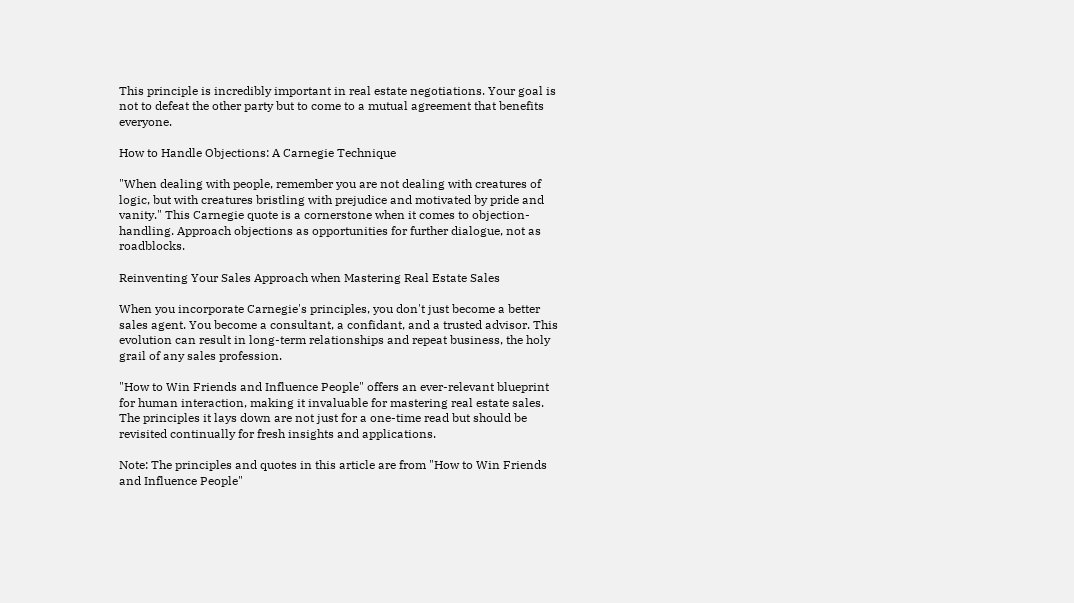This principle is incredibly important in real estate negotiations. Your goal is not to defeat the other party but to come to a mutual agreement that benefits everyone.

How to Handle Objections: A Carnegie Technique

"When dealing with people, remember you are not dealing with creatures of logic, but with creatures bristling with prejudice and motivated by pride and vanity." This Carnegie quote is a cornerstone when it comes to objection-handling. Approach objections as opportunities for further dialogue, not as roadblocks.

Reinventing Your Sales Approach when Mastering Real Estate Sales

When you incorporate Carnegie's principles, you don't just become a better sales agent. You become a consultant, a confidant, and a trusted advisor. This evolution can result in long-term relationships and repeat business, the holy grail of any sales profession.

"How to Win Friends and Influence People" offers an ever-relevant blueprint for human interaction, making it invaluable for mastering real estate sales. The principles it lays down are not just for a one-time read but should be revisited continually for fresh insights and applications.

Note: The principles and quotes in this article are from "How to Win Friends and Influence People"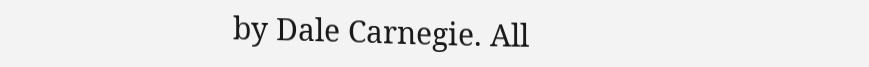by Dale Carnegie. All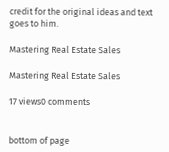credit for the original ideas and text goes to him.

Mastering Real Estate Sales

Mastering Real Estate Sales

17 views0 comments


bottom of page